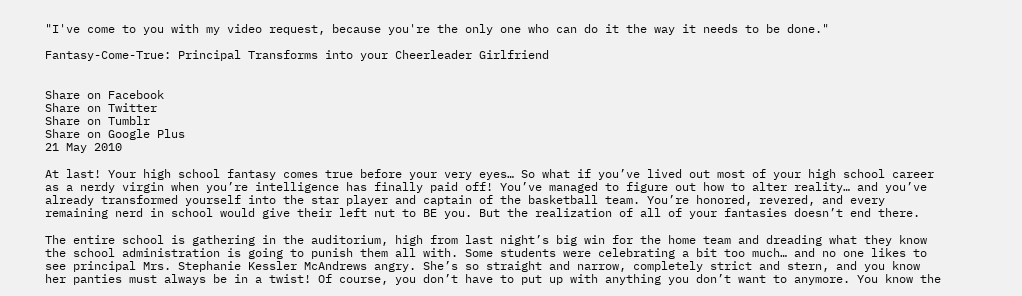"I've come to you with my video request, because you're the only one who can do it the way it needs to be done."

Fantasy-Come-True: Principal Transforms into your Cheerleader Girlfriend


Share on Facebook
Share on Twitter
Share on Tumblr
Share on Google Plus
21 May 2010

At last! Your high school fantasy comes true before your very eyes… So what if you’ve lived out most of your high school career as a nerdy virgin when you’re intelligence has finally paid off! You’ve managed to figure out how to alter reality… and you’ve already transformed yourself into the star player and captain of the basketball team. You’re honored, revered, and every remaining nerd in school would give their left nut to BE you. But the realization of all of your fantasies doesn’t end there.

The entire school is gathering in the auditorium, high from last night’s big win for the home team and dreading what they know the school administration is going to punish them all with. Some students were celebrating a bit too much… and no one likes to see principal Mrs. Stephanie Kessler McAndrews angry. She’s so straight and narrow, completely strict and stern, and you know her panties must always be in a twist! Of course, you don’t have to put up with anything you don’t want to anymore. You know the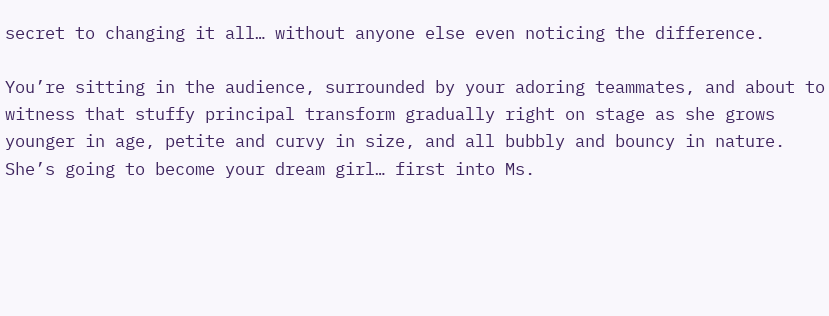secret to changing it all… without anyone else even noticing the difference.

You’re sitting in the audience, surrounded by your adoring teammates, and about to witness that stuffy principal transform gradually right on stage as she grows younger in age, petite and curvy in size, and all bubbly and bouncy in nature. She’s going to become your dream girl… first into Ms.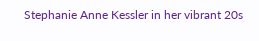Stephanie Anne Kessler in her vibrant 20s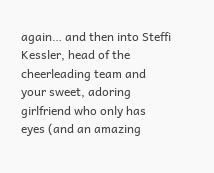again… and then into Steffi Kessler, head of the cheerleading team and your sweet, adoring girlfriend who only has eyes (and an amazing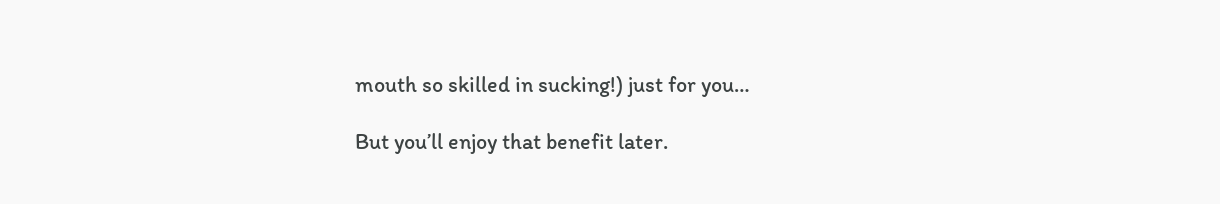mouth so skilled in sucking!) just for you…

But you’ll enjoy that benefit later.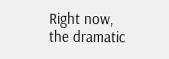Right now, the dramatic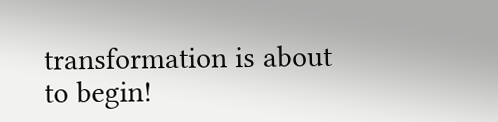transformation is about to begin!